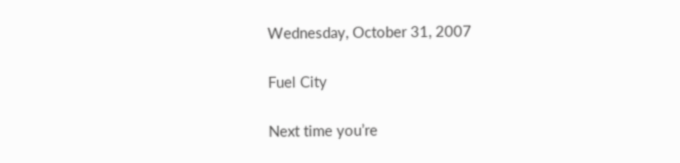Wednesday, October 31, 2007

Fuel City

Next time you’re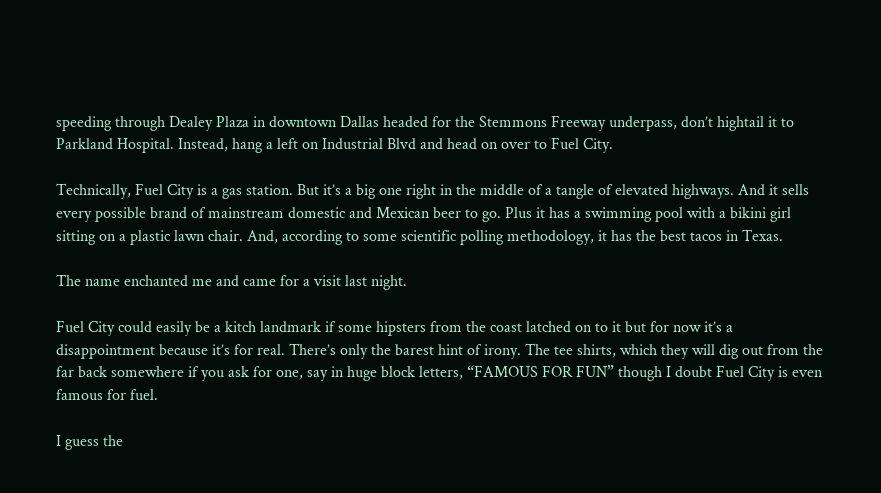speeding through Dealey Plaza in downtown Dallas headed for the Stemmons Freeway underpass, don’t hightail it to Parkland Hospital. Instead, hang a left on Industrial Blvd and head on over to Fuel City.

Technically, Fuel City is a gas station. But it’s a big one right in the middle of a tangle of elevated highways. And it sells every possible brand of mainstream domestic and Mexican beer to go. Plus it has a swimming pool with a bikini girl sitting on a plastic lawn chair. And, according to some scientific polling methodology, it has the best tacos in Texas.

The name enchanted me and came for a visit last night.

Fuel City could easily be a kitch landmark if some hipsters from the coast latched on to it but for now it’s a disappointment because it’s for real. There’s only the barest hint of irony. The tee shirts, which they will dig out from the far back somewhere if you ask for one, say in huge block letters, “FAMOUS FOR FUN” though I doubt Fuel City is even famous for fuel.

I guess the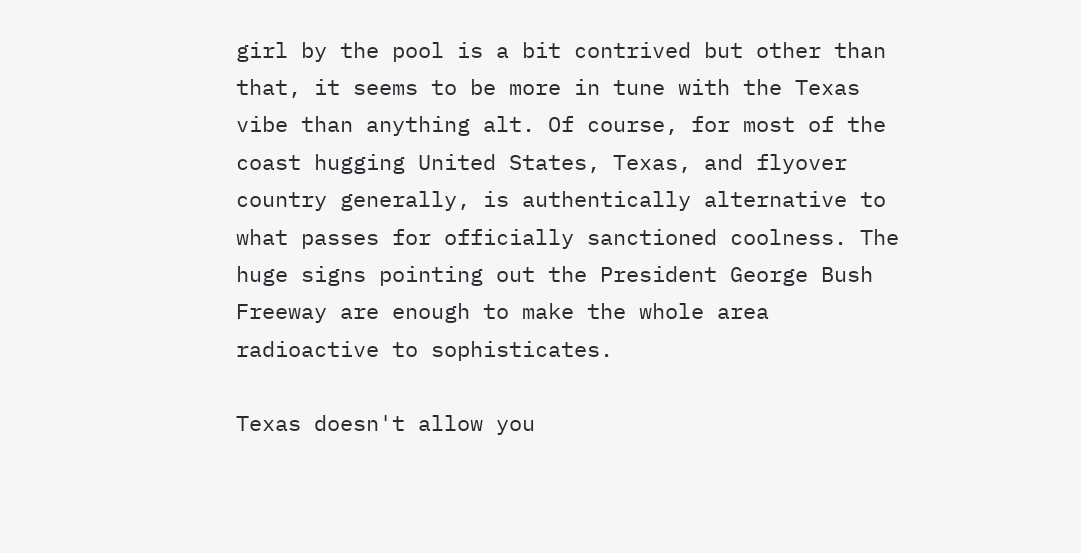girl by the pool is a bit contrived but other than that, it seems to be more in tune with the Texas vibe than anything alt. Of course, for most of the coast hugging United States, Texas, and flyover country generally, is authentically alternative to what passes for officially sanctioned coolness. The huge signs pointing out the President George Bush Freeway are enough to make the whole area radioactive to sophisticates.

Texas doesn't allow you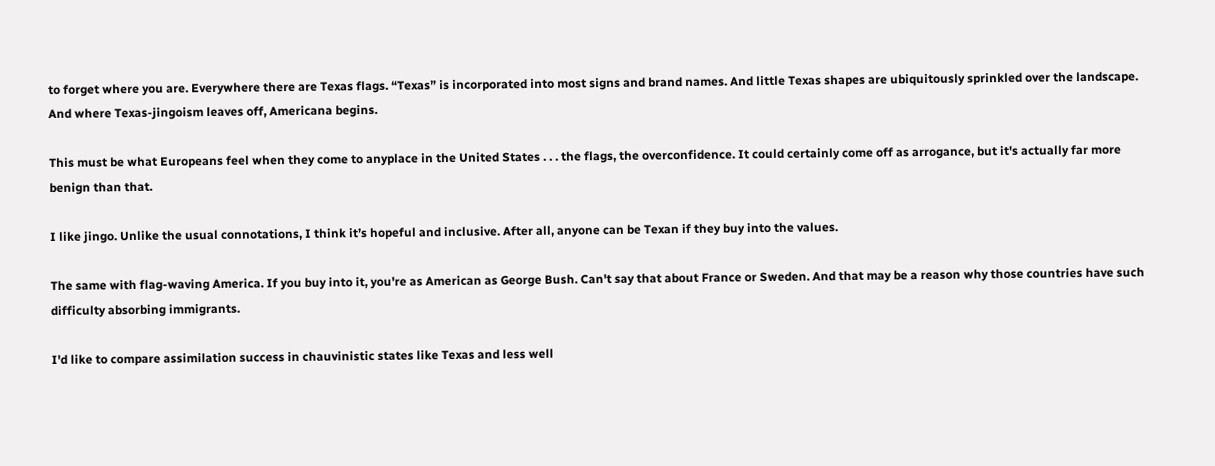to forget where you are. Everywhere there are Texas flags. “Texas” is incorporated into most signs and brand names. And little Texas shapes are ubiquitously sprinkled over the landscape. And where Texas-jingoism leaves off, Americana begins.

This must be what Europeans feel when they come to anyplace in the United States . . . the flags, the overconfidence. It could certainly come off as arrogance, but it's actually far more benign than that.

I like jingo. Unlike the usual connotations, I think it’s hopeful and inclusive. After all, anyone can be Texan if they buy into the values.

The same with flag-waving America. If you buy into it, you're as American as George Bush. Can't say that about France or Sweden. And that may be a reason why those countries have such difficulty absorbing immigrants.

I'd like to compare assimilation success in chauvinistic states like Texas and less well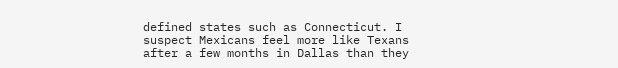defined states such as Connecticut. I suspect Mexicans feel more like Texans after a few months in Dallas than they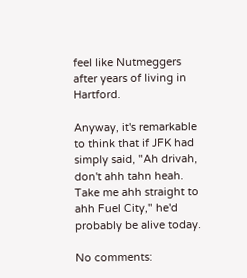feel like Nutmeggers after years of living in Hartford.

Anyway, it's remarkable to think that if JFK had simply said, "Ah drivah, don't ahh tahn heah. Take me ahh straight to ahh Fuel City," he'd probably be alive today.

No comments: